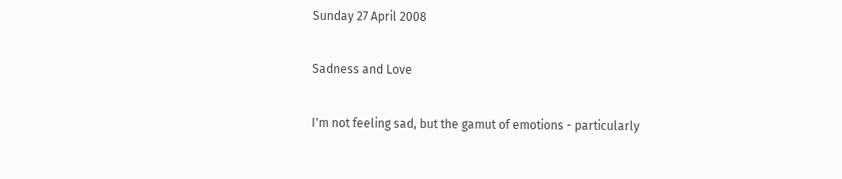Sunday 27 April 2008

Sadness and Love

I'm not feeling sad, but the gamut of emotions - particularly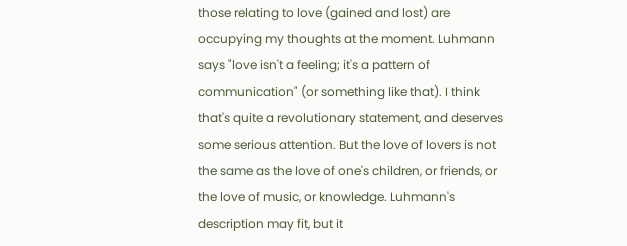those relating to love (gained and lost) are occupying my thoughts at the moment. Luhmann says "love isn't a feeling; it's a pattern of communication" (or something like that). I think that's quite a revolutionary statement, and deserves some serious attention. But the love of lovers is not the same as the love of one's children, or friends, or the love of music, or knowledge. Luhmann's description may fit, but it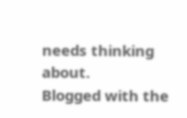needs thinking about.
Blogged with the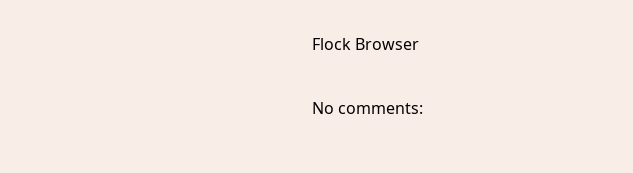Flock Browser

No comments: